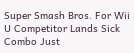Super Smash Bros. For Wii U Competitor Lands Sick Combo Just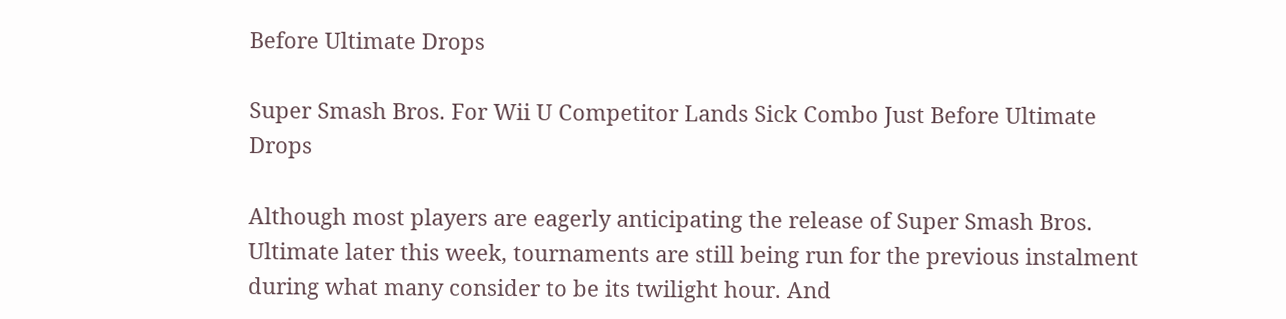Before Ultimate Drops

Super Smash Bros. For Wii U Competitor Lands Sick Combo Just Before Ultimate Drops

Although most players are eagerly anticipating the release of Super Smash Bros. Ultimate later this week, tournaments are still being run for the previous instalment during what many consider to be its twilight hour. And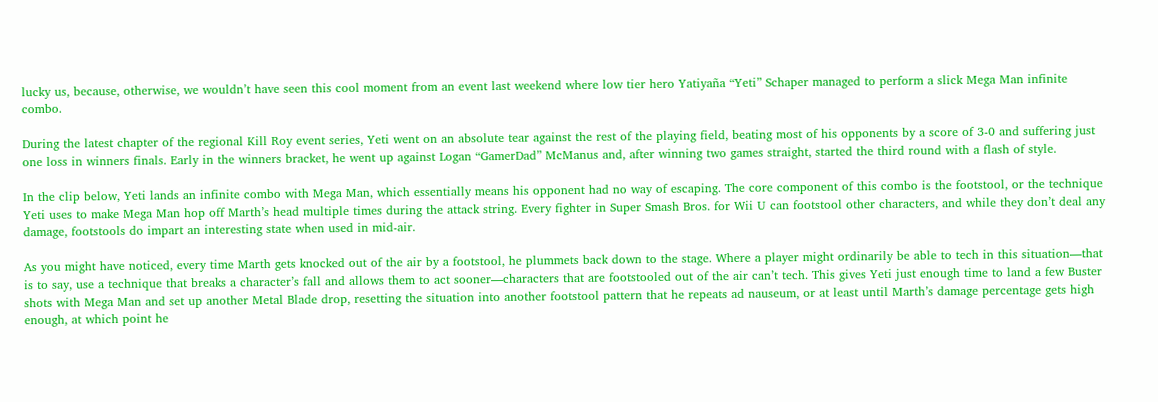lucky us, because, otherwise, we wouldn’t have seen this cool moment from an event last weekend where low tier hero Yatiyaña “Yeti” Schaper managed to perform a slick Mega Man infinite combo.

During the latest chapter of the regional Kill Roy event series, Yeti went on an absolute tear against the rest of the playing field, beating most of his opponents by a score of 3-0 and suffering just one loss in winners finals. Early in the winners bracket, he went up against Logan “GamerDad” McManus and, after winning two games straight, started the third round with a flash of style.

In the clip below, Yeti lands an infinite combo with Mega Man, which essentially means his opponent had no way of escaping. The core component of this combo is the footstool, or the technique Yeti uses to make Mega Man hop off Marth’s head multiple times during the attack string. Every fighter in Super Smash Bros. for Wii U can footstool other characters, and while they don’t deal any damage, footstools do impart an interesting state when used in mid-air.

As you might have noticed, every time Marth gets knocked out of the air by a footstool, he plummets back down to the stage. Where a player might ordinarily be able to tech in this situation—that is to say, use a technique that breaks a character’s fall and allows them to act sooner—characters that are footstooled out of the air can’t tech. This gives Yeti just enough time to land a few Buster shots with Mega Man and set up another Metal Blade drop, resetting the situation into another footstool pattern that he repeats ad nauseum, or at least until Marth’s damage percentage gets high enough, at which point he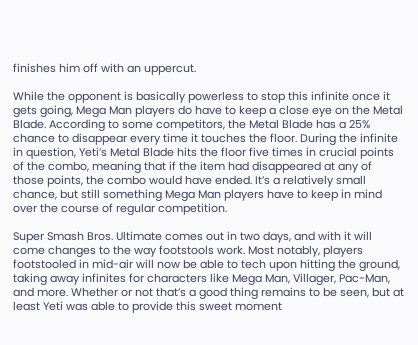finishes him off with an uppercut.

While the opponent is basically powerless to stop this infinite once it gets going, Mega Man players do have to keep a close eye on the Metal Blade. According to some competitors, the Metal Blade has a 25% chance to disappear every time it touches the floor. During the infinite in question, Yeti’s Metal Blade hits the floor five times in crucial points of the combo, meaning that if the item had disappeared at any of those points, the combo would have ended. It’s a relatively small chance, but still something Mega Man players have to keep in mind over the course of regular competition.

Super Smash Bros. Ultimate comes out in two days, and with it will come changes to the way footstools work. Most notably, players footstooled in mid-air will now be able to tech upon hitting the ground, taking away infinites for characters like Mega Man, Villager, Pac-Man, and more. Whether or not that’s a good thing remains to be seen, but at least Yeti was able to provide this sweet moment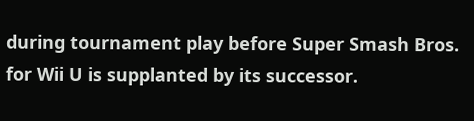during tournament play before Super Smash Bros. for Wii U is supplanted by its successor.